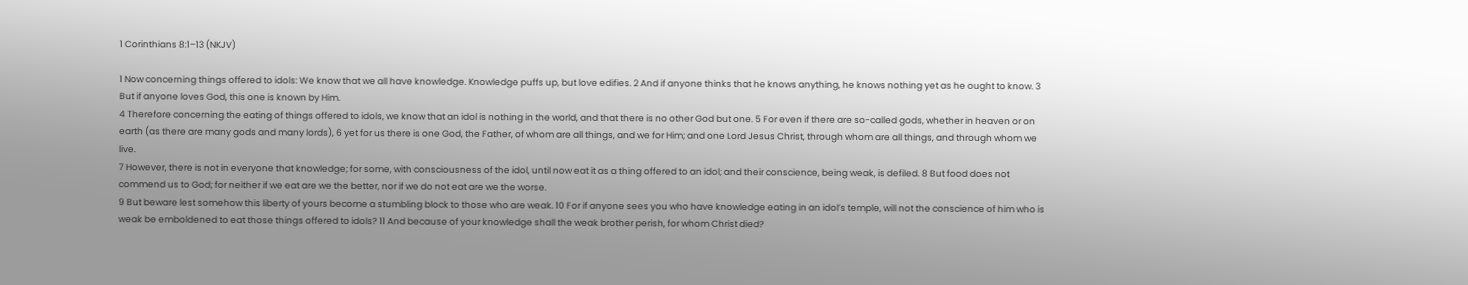1 Corinthians 8:1–13 (NKJV)

1 Now concerning things offered to idols: We know that we all have knowledge. Knowledge puffs up, but love edifies. 2 And if anyone thinks that he knows anything, he knows nothing yet as he ought to know. 3 But if anyone loves God, this one is known by Him.
4 Therefore concerning the eating of things offered to idols, we know that an idol is nothing in the world, and that there is no other God but one. 5 For even if there are so-called gods, whether in heaven or on earth (as there are many gods and many lords), 6 yet for us there is one God, the Father, of whom are all things, and we for Him; and one Lord Jesus Christ, through whom are all things, and through whom we live.
7 However, there is not in everyone that knowledge; for some, with consciousness of the idol, until now eat it as a thing offered to an idol; and their conscience, being weak, is defiled. 8 But food does not commend us to God; for neither if we eat are we the better, nor if we do not eat are we the worse.
9 But beware lest somehow this liberty of yours become a stumbling block to those who are weak. 10 For if anyone sees you who have knowledge eating in an idol’s temple, will not the conscience of him who is weak be emboldened to eat those things offered to idols? 11 And because of your knowledge shall the weak brother perish, for whom Christ died?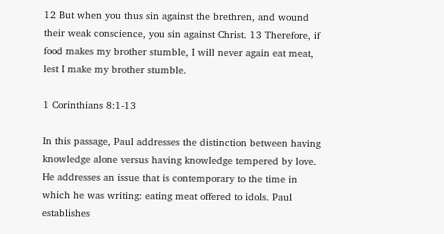12 But when you thus sin against the brethren, and wound their weak conscience, you sin against Christ. 13 Therefore, if food makes my brother stumble, I will never again eat meat, lest I make my brother stumble.

1 Corinthians 8:1-13

In this passage, Paul addresses the distinction between having knowledge alone versus having knowledge tempered by love. He addresses an issue that is contemporary to the time in which he was writing: eating meat offered to idols. Paul establishes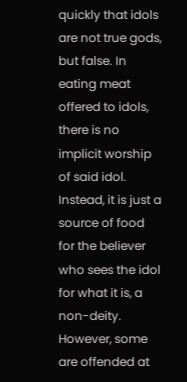quickly that idols are not true gods, but false. In eating meat offered to idols, there is no implicit worship of said idol. Instead, it is just a source of food for the believer who sees the idol for what it is, a non-deity. However, some are offended at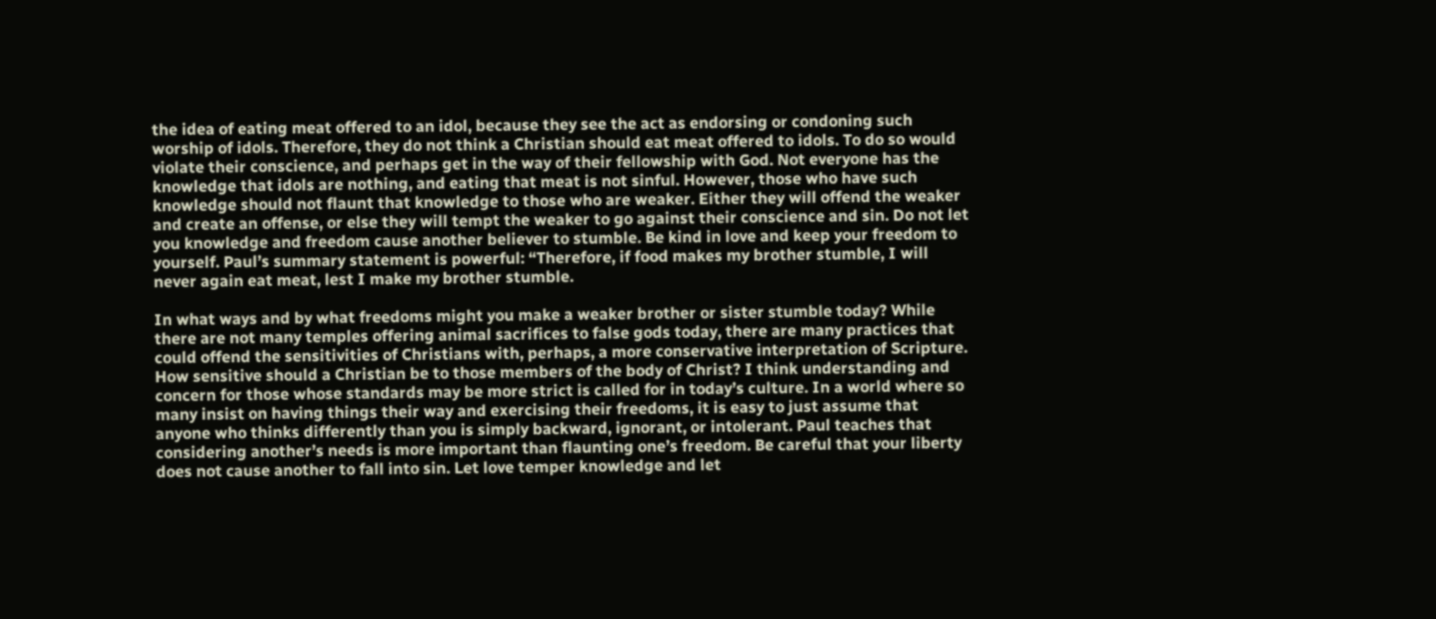the idea of eating meat offered to an idol, because they see the act as endorsing or condoning such worship of idols. Therefore, they do not think a Christian should eat meat offered to idols. To do so would violate their conscience, and perhaps get in the way of their fellowship with God. Not everyone has the knowledge that idols are nothing, and eating that meat is not sinful. However, those who have such knowledge should not flaunt that knowledge to those who are weaker. Either they will offend the weaker and create an offense, or else they will tempt the weaker to go against their conscience and sin. Do not let you knowledge and freedom cause another believer to stumble. Be kind in love and keep your freedom to yourself. Paul’s summary statement is powerful: “Therefore, if food makes my brother stumble, I will never again eat meat, lest I make my brother stumble.

In what ways and by what freedoms might you make a weaker brother or sister stumble today? While there are not many temples offering animal sacrifices to false gods today, there are many practices that could offend the sensitivities of Christians with, perhaps, a more conservative interpretation of Scripture. How sensitive should a Christian be to those members of the body of Christ? I think understanding and concern for those whose standards may be more strict is called for in today’s culture. In a world where so many insist on having things their way and exercising their freedoms, it is easy to just assume that anyone who thinks differently than you is simply backward, ignorant, or intolerant. Paul teaches that considering another’s needs is more important than flaunting one’s freedom. Be careful that your liberty does not cause another to fall into sin. Let love temper knowledge and let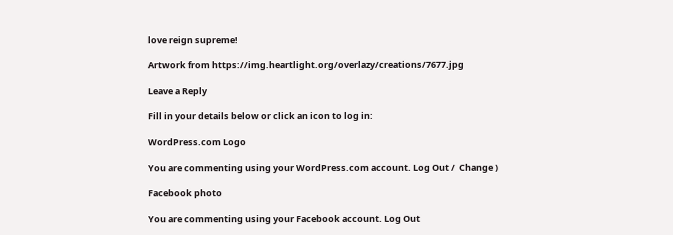love reign supreme!

Artwork from https://img.heartlight.org/overlazy/creations/7677.jpg

Leave a Reply

Fill in your details below or click an icon to log in:

WordPress.com Logo

You are commenting using your WordPress.com account. Log Out /  Change )

Facebook photo

You are commenting using your Facebook account. Log Out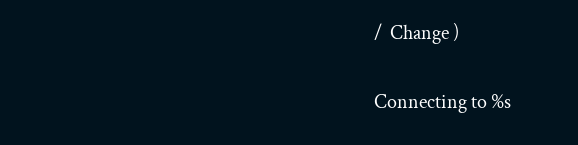/  Change )

Connecting to %s